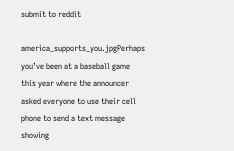submit to reddit

america_supports_you.jpgPerhaps you’ve been at a baseball game this year where the announcer asked everyone to use their cell phone to send a text message showing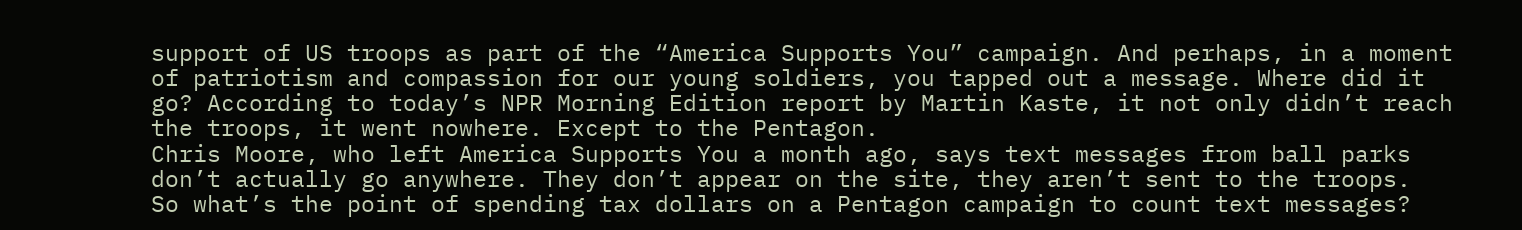support of US troops as part of the “America Supports You” campaign. And perhaps, in a moment of patriotism and compassion for our young soldiers, you tapped out a message. Where did it go? According to today’s NPR Morning Edition report by Martin Kaste, it not only didn’t reach the troops, it went nowhere. Except to the Pentagon.
Chris Moore, who left America Supports You a month ago, says text messages from ball parks don’t actually go anywhere. They don’t appear on the site, they aren’t sent to the troops.
So what’s the point of spending tax dollars on a Pentagon campaign to count text messages?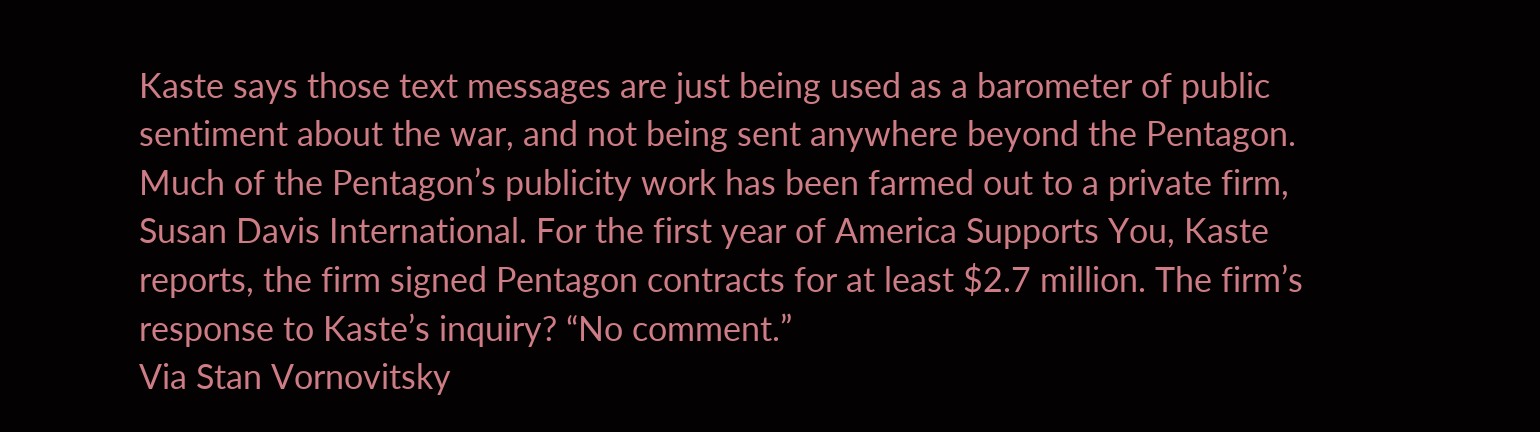Kaste says those text messages are just being used as a barometer of public sentiment about the war, and not being sent anywhere beyond the Pentagon.
Much of the Pentagon’s publicity work has been farmed out to a private firm, Susan Davis International. For the first year of America Supports You, Kaste reports, the firm signed Pentagon contracts for at least $2.7 million. The firm’s response to Kaste’s inquiry? “No comment.”
Via Stan Vornovitsky